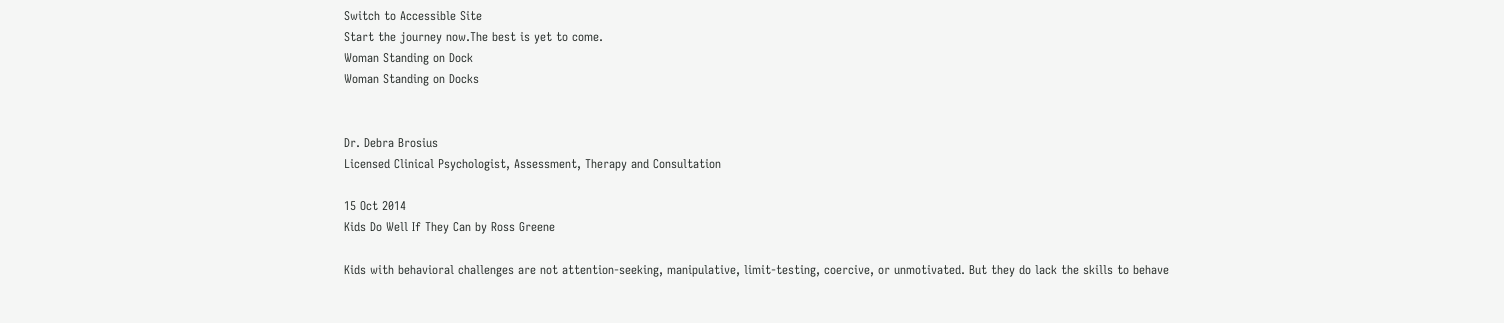Switch to Accessible Site
Start the journey now.The best is yet to come.
Woman Standing on Dock
Woman Standing on Docks


Dr. Debra Brosius
Licensed Clinical Psychologist, Assessment, Therapy and Consultation

15 Oct 2014
Kids Do Well If They Can by Ross Greene

Kids with behavioral challenges are not attention-seeking, manipulative, limit-testing, coercive, or unmotivated. But they do lack the skills to behave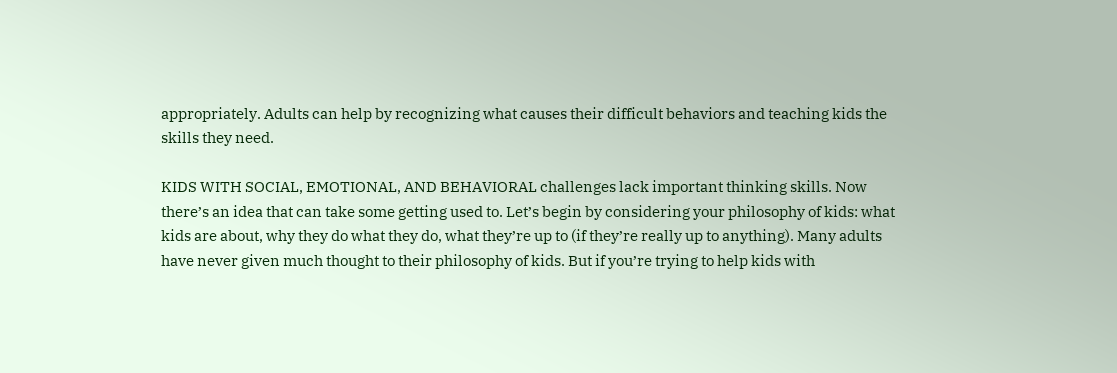appropriately. Adults can help by recognizing what causes their difficult behaviors and teaching kids the skills they need.

KIDS WITH SOCIAL, EMOTIONAL, AND BEHAVIORAL challenges lack important thinking skills. Now there’s an idea that can take some getting used to. Let’s begin by considering your philosophy of kids: what kids are about, why they do what they do, what they’re up to (if they’re really up to anything). Many adults have never given much thought to their philosophy of kids. But if you’re trying to help kids with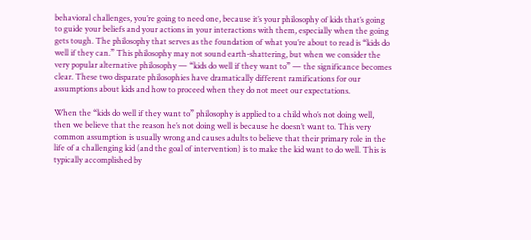behavioral challenges, you’re going to need one, because it’s your philosophy of kids that’s going to guide your beliefs and your actions in your interactions with them, especially when the going gets tough. The philosophy that serves as the foundation of what you’re about to read is “kids do well if they can.” This philosophy may not sound earth-shattering, but when we consider the very popular alternative philosophy — “kids do well if they want to” — the significance becomes clear. These two disparate philosophies have dramatically different ramifications for our assumptions about kids and how to proceed when they do not meet our expectations.

When the “kids do well if they want to” philosophy is applied to a child who’s not doing well, then we believe that the reason he’s not doing well is because he doesn’t want to. This very common assumption is usually wrong and causes adults to believe that their primary role in the life of a challenging kid (and the goal of intervention) is to make the kid want to do well. This is typically accomplished by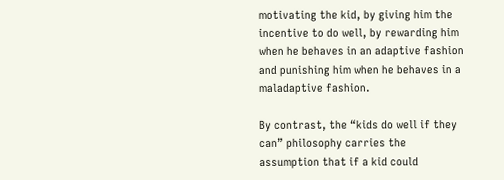motivating the kid, by giving him the incentive to do well, by rewarding him when he behaves in an adaptive fashion and punishing him when he behaves in a maladaptive fashion.

By contrast, the “kids do well if they can” philosophy carries the assumption that if a kid could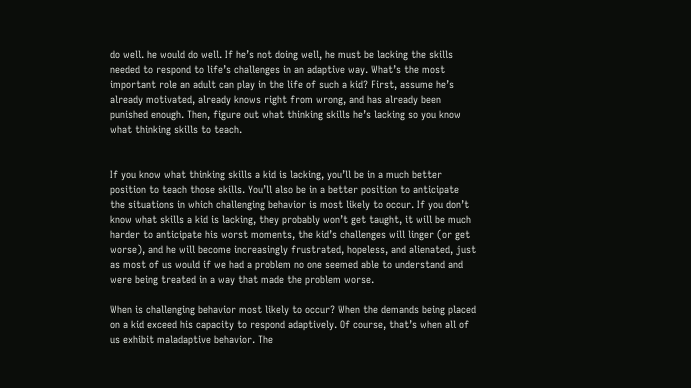do well. he would do well. If he’s not doing well, he must be lacking the skills needed to respond to life’s challenges in an adaptive way. What’s the most important role an adult can play in the life of such a kid? First, assume he’s already motivated, already knows right from wrong, and has already been punished enough. Then, figure out what thinking skills he’s lacking so you know what thinking skills to teach.


If you know what thinking skills a kid is lacking, you’ll be in a much better position to teach those skills. You’ll also be in a better position to anticipate the situations in which challenging behavior is most likely to occur. If you don’t know what skills a kid is lacking, they probably won’t get taught, it will be much harder to anticipate his worst moments, the kid’s challenges will linger (or get worse), and he will become increasingly frustrated, hopeless, and alienated, just as most of us would if we had a problem no one seemed able to understand and were being treated in a way that made the problem worse.

When is challenging behavior most likely to occur? When the demands being placed on a kid exceed his capacity to respond adaptively. Of course, that’s when all of us exhibit maladaptive behavior. The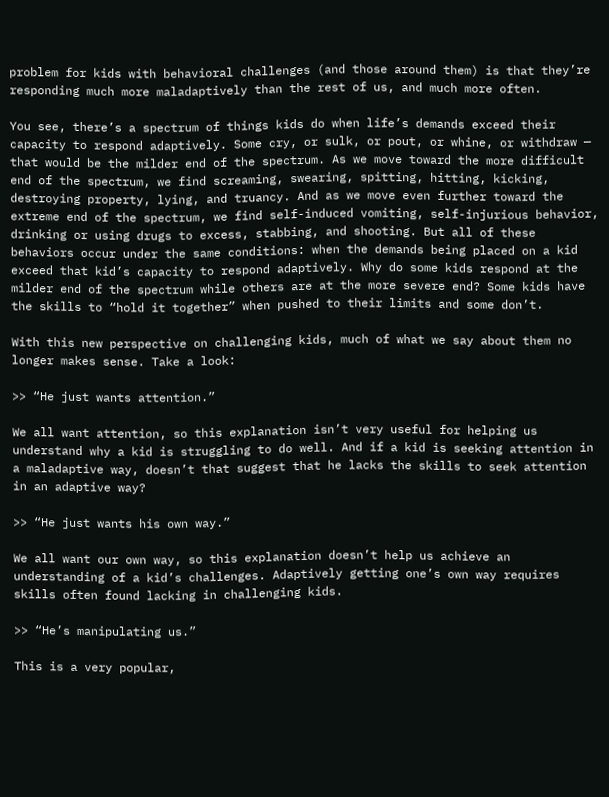problem for kids with behavioral challenges (and those around them) is that they’re responding much more maladaptively than the rest of us, and much more often.

You see, there’s a spectrum of things kids do when life’s demands exceed their capacity to respond adaptively. Some cry, or sulk, or pout, or whine, or withdraw — that would be the milder end of the spectrum. As we move toward the more difficult end of the spectrum, we find screaming, swearing, spitting, hitting, kicking, destroying property, lying, and truancy. And as we move even further toward the extreme end of the spectrum, we find self-induced vomiting, self-injurious behavior, drinking or using drugs to excess, stabbing, and shooting. But all of these behaviors occur under the same conditions: when the demands being placed on a kid exceed that kid’s capacity to respond adaptively. Why do some kids respond at the milder end of the spectrum while others are at the more severe end? Some kids have the skills to “hold it together” when pushed to their limits and some don’t.

With this new perspective on challenging kids, much of what we say about them no longer makes sense. Take a look:

>> “He just wants attention.”

We all want attention, so this explanation isn’t very useful for helping us understand why a kid is struggling to do well. And if a kid is seeking attention in a maladaptive way, doesn’t that suggest that he lacks the skills to seek attention in an adaptive way?

>> “He just wants his own way.”

We all want our own way, so this explanation doesn’t help us achieve an understanding of a kid’s challenges. Adaptively getting one’s own way requires skills often found lacking in challenging kids.

>> “He’s manipulating us.”

This is a very popular,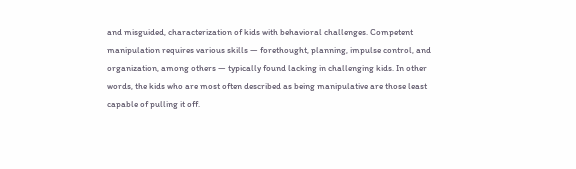and misguided, characterization of kids with behavioral challenges. Competent manipulation requires various skills — forethought, planning, impulse control, and organization, among others — typically found lacking in challenging kids. In other words, the kids who are most often described as being manipulative are those least capable of pulling it off.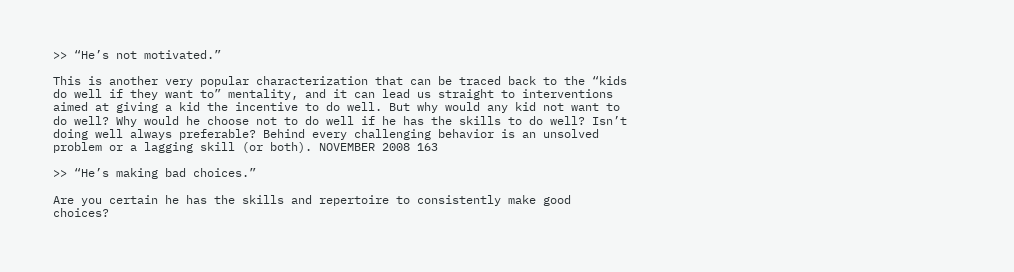>> “He’s not motivated.”

This is another very popular characterization that can be traced back to the “kids do well if they want to” mentality, and it can lead us straight to interventions aimed at giving a kid the incentive to do well. But why would any kid not want to do well? Why would he choose not to do well if he has the skills to do well? Isn’t doing well always preferable? Behind every challenging behavior is an unsolved problem or a lagging skill (or both). NOVEMBER 2008 163

>> “He’s making bad choices.”

Are you certain he has the skills and repertoire to consistently make good choices?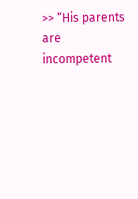>> “His parents are incompetent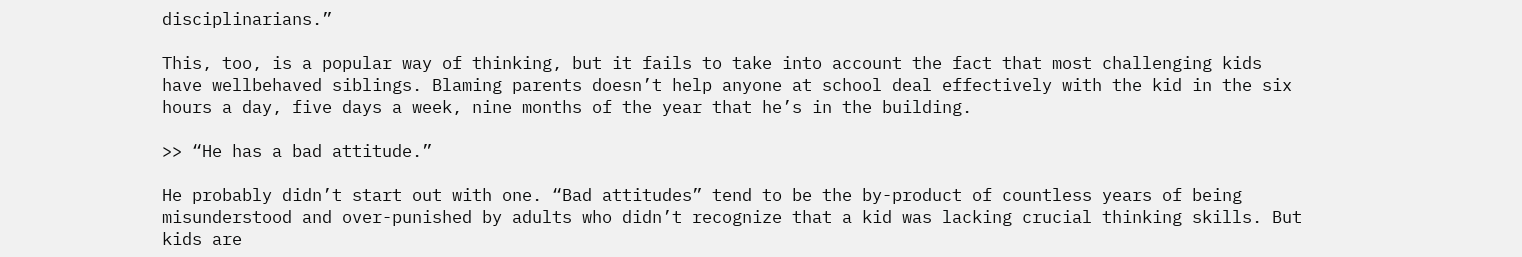disciplinarians.”

This, too, is a popular way of thinking, but it fails to take into account the fact that most challenging kids have wellbehaved siblings. Blaming parents doesn’t help anyone at school deal effectively with the kid in the six hours a day, five days a week, nine months of the year that he’s in the building.

>> “He has a bad attitude.”

He probably didn’t start out with one. “Bad attitudes” tend to be the by-product of countless years of being misunderstood and over-punished by adults who didn’t recognize that a kid was lacking crucial thinking skills. But kids are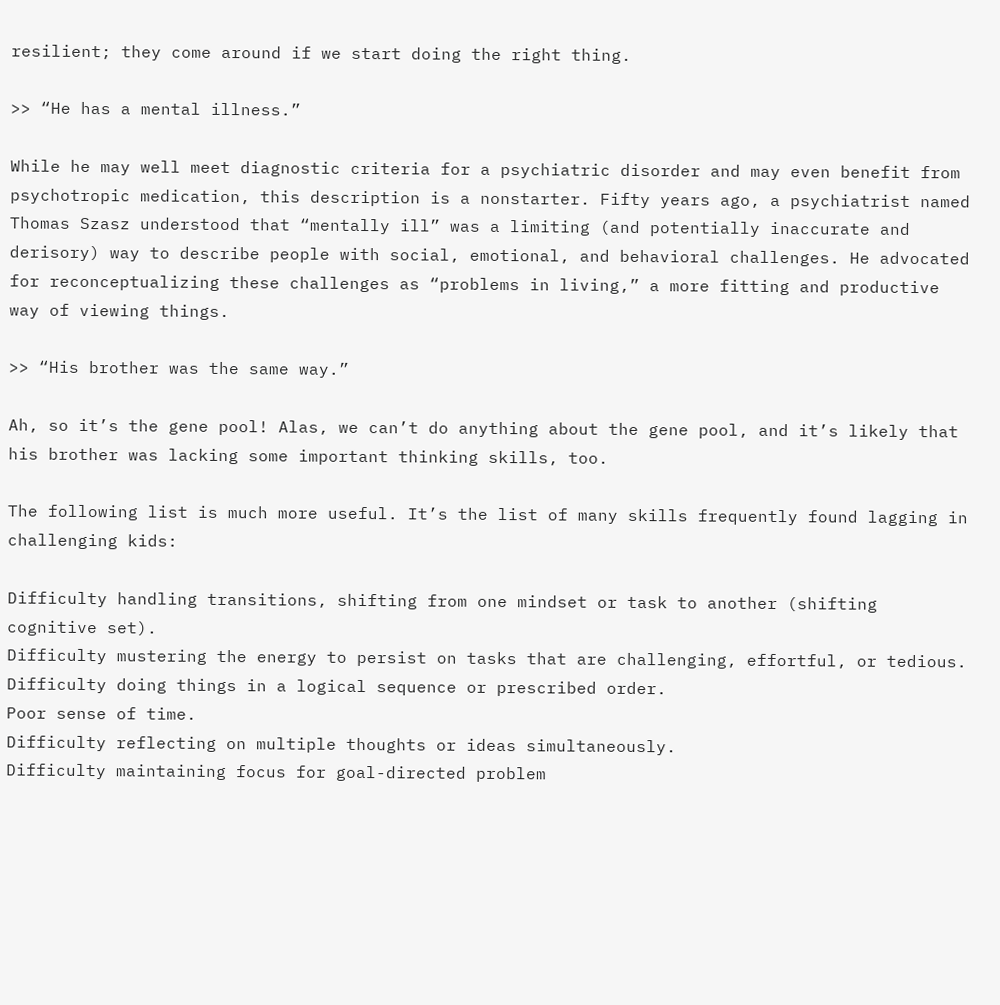resilient; they come around if we start doing the right thing.

>> “He has a mental illness.”

While he may well meet diagnostic criteria for a psychiatric disorder and may even benefit from psychotropic medication, this description is a nonstarter. Fifty years ago, a psychiatrist named Thomas Szasz understood that “mentally ill” was a limiting (and potentially inaccurate and derisory) way to describe people with social, emotional, and behavioral challenges. He advocated for reconceptualizing these challenges as “problems in living,” a more fitting and productive way of viewing things.

>> “His brother was the same way.”

Ah, so it’s the gene pool! Alas, we can’t do anything about the gene pool, and it’s likely that his brother was lacking some important thinking skills, too.

The following list is much more useful. It’s the list of many skills frequently found lagging in challenging kids:

Difficulty handling transitions, shifting from one mindset or task to another (shifting cognitive set).
Difficulty mustering the energy to persist on tasks that are challenging, effortful, or tedious.
Difficulty doing things in a logical sequence or prescribed order.
Poor sense of time.
Difficulty reflecting on multiple thoughts or ideas simultaneously.
Difficulty maintaining focus for goal-directed problem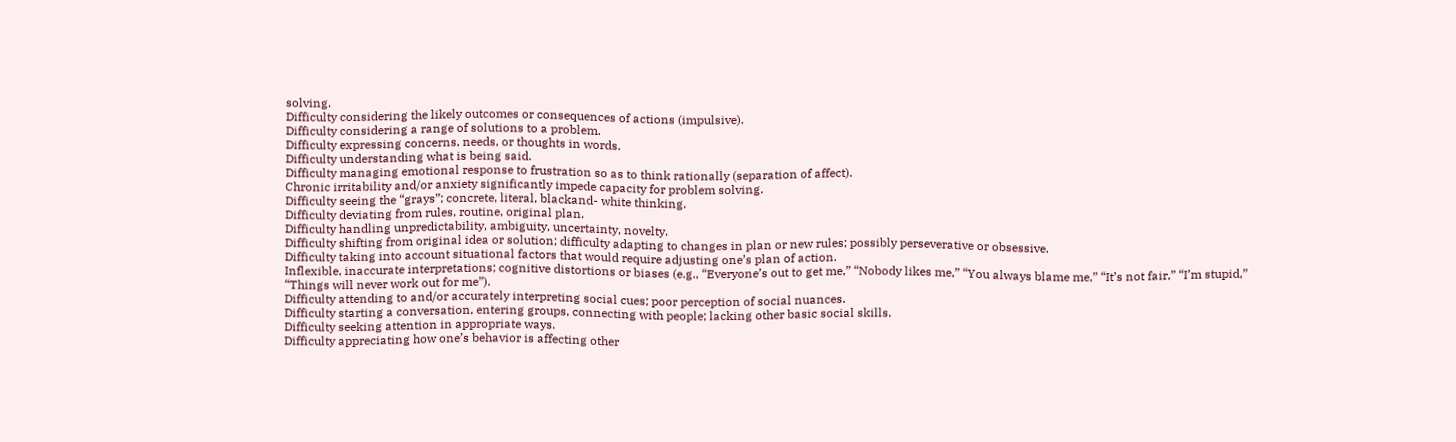solving.
Difficulty considering the likely outcomes or consequences of actions (impulsive).
Difficulty considering a range of solutions to a problem.
Difficulty expressing concerns, needs, or thoughts in words.
Difficulty understanding what is being said.
Difficulty managing emotional response to frustration so as to think rationally (separation of affect).
Chronic irritability and/or anxiety significantly impede capacity for problem solving.
Difficulty seeing the “grays”; concrete, literal, blackand- white thinking.
Difficulty deviating from rules, routine, original plan.
Difficulty handling unpredictability, ambiguity, uncertainty, novelty.
Difficulty shifting from original idea or solution; difficulty adapting to changes in plan or new rules; possibly perseverative or obsessive.
Difficulty taking into account situational factors that would require adjusting one’s plan of action.
Inflexible, inaccurate interpretations; cognitive distortions or biases (e.g., “Everyone’s out to get me,” “Nobody likes me,” “You always blame me,” “It’s not fair,” “I’m stupid,” “Things will never work out for me”).
Difficulty attending to and/or accurately interpreting social cues; poor perception of social nuances.
Difficulty starting a conversation, entering groups, connecting with people; lacking other basic social skills.
Difficulty seeking attention in appropriate ways.
Difficulty appreciating how one’s behavior is affecting other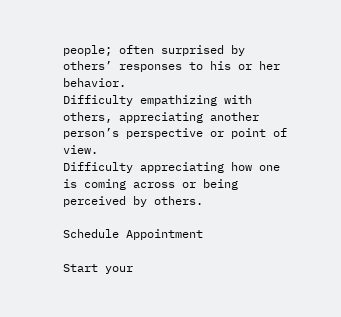people; often surprised by others’ responses to his or her behavior.
Difficulty empathizing with others, appreciating another person’s perspective or point of view.
Difficulty appreciating how one is coming across or being perceived by others.

Schedule Appointment

Start your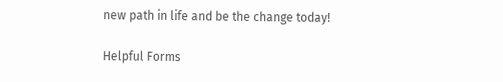new path in life and be the change today!

Helpful Forms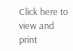Click here to view and print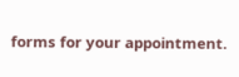forms for your appointment.